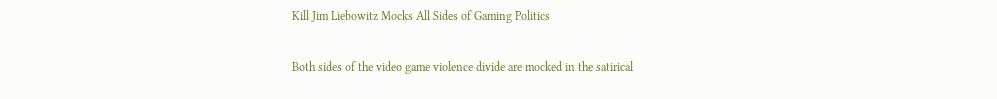Kill Jim Liebowitz Mocks All Sides of Gaming Politics

Both sides of the video game violence divide are mocked in the satirical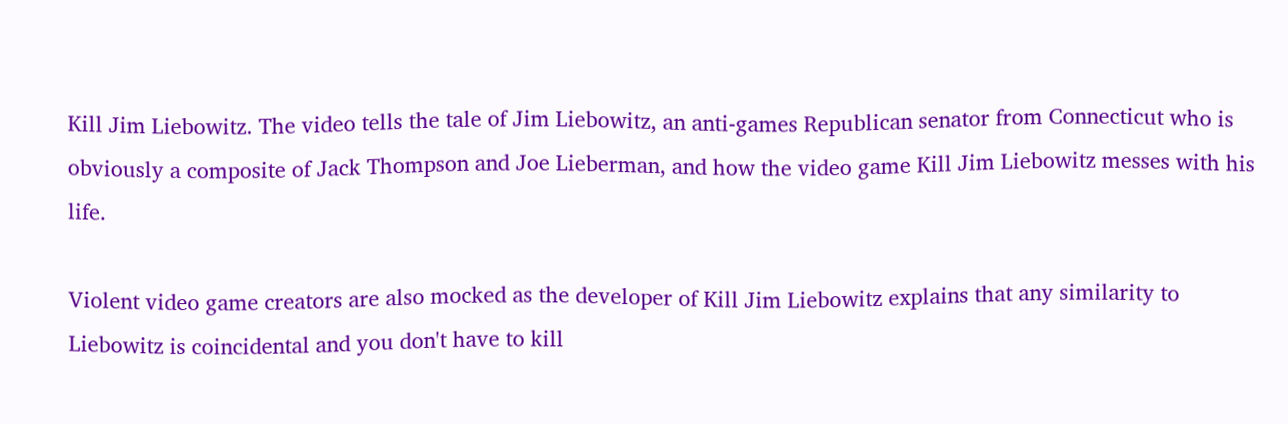Kill Jim Liebowitz. The video tells the tale of Jim Liebowitz, an anti-games Republican senator from Connecticut who is obviously a composite of Jack Thompson and Joe Lieberman, and how the video game Kill Jim Liebowitz messes with his life.

Violent video game creators are also mocked as the developer of Kill Jim Liebowitz explains that any similarity to Liebowitz is coincidental and you don't have to kill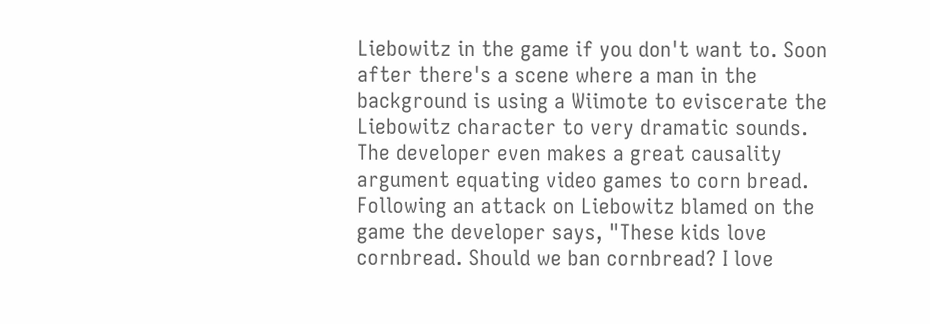Liebowitz in the game if you don't want to. Soon after there's a scene where a man in the background is using a Wiimote to eviscerate the Liebowitz character to very dramatic sounds. The developer even makes a great causality argument equating video games to corn bread. Following an attack on Liebowitz blamed on the game the developer says, "These kids love cornbread. Should we ban cornbread? I love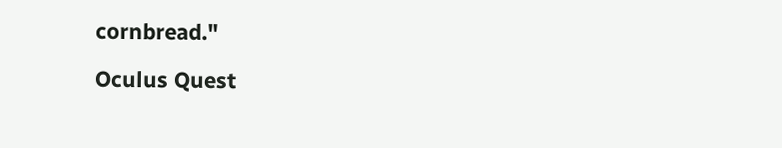cornbread."

Oculus Quest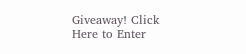Giveaway! Click Here to Enter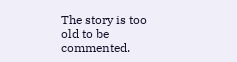The story is too old to be commented.